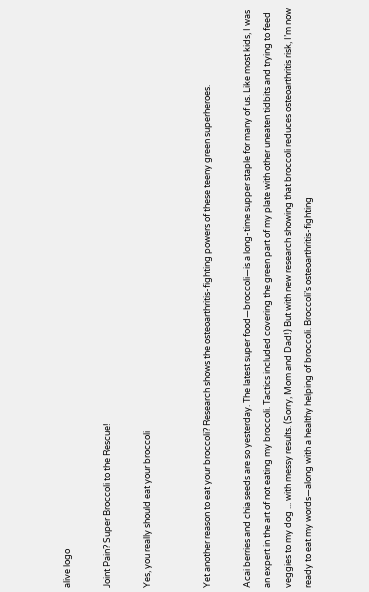alive logo

Joint Pain? Super Broccoli to the Rescue!

Yes, you really should eat your broccoli


Yet another reason to eat your broccoli? Research shows the osteoarthritis-fighting powers of these teeny green superheroes.

Acai berries and chia seeds are so yesterday. The latest super food—broccoli—is a long-time supper staple for many of us. Like most kids, I was an expert in the art of not eating my broccoli. Tactics included covering the green part of my plate with other uneaten tidbits and trying to feed veggies to my dog ... with messy results. (Sorry, Mom and Dad!) But with new research showing that broccoli reduces osteoarthritis risk, I’m now ready to eat my words—along with a healthy helping of broccoli. Broccoli’s osteoarthritis-fighting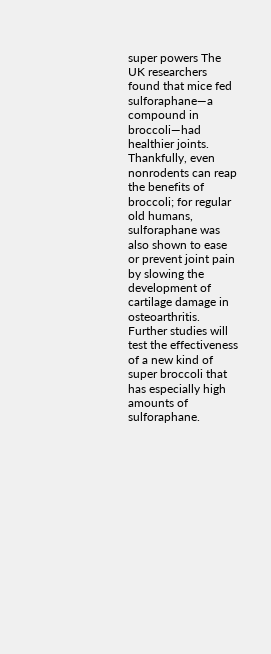super powers The UK researchers found that mice fed sulforaphane—a compound in broccoli—had healthier joints. Thankfully, even nonrodents can reap the benefits of broccoli; for regular old humans, sulforaphane was also shown to ease or prevent joint pain by slowing the development of cartilage damage in osteoarthritis. Further studies will test the effectiveness of a new kind of super broccoli that has especially high amounts of sulforaphane.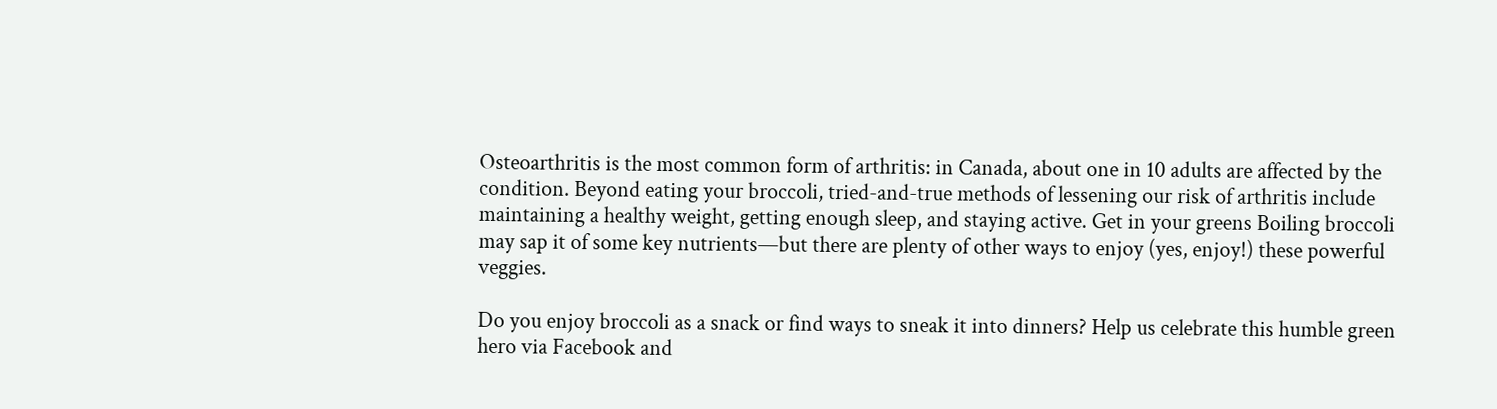Osteoarthritis is the most common form of arthritis: in Canada, about one in 10 adults are affected by the condition. Beyond eating your broccoli, tried-and-true methods of lessening our risk of arthritis include maintaining a healthy weight, getting enough sleep, and staying active. Get in your greens Boiling broccoli may sap it of some key nutrients—but there are plenty of other ways to enjoy (yes, enjoy!) these powerful veggies.

Do you enjoy broccoli as a snack or find ways to sneak it into dinners? Help us celebrate this humble green hero via Facebook and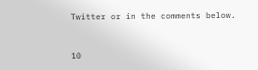Twitter or in the comments below.



10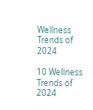Wellness Trends of 2024

10 Wellness Trends of 2024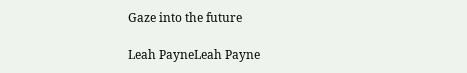Gaze into the future

Leah PayneLeah Payne